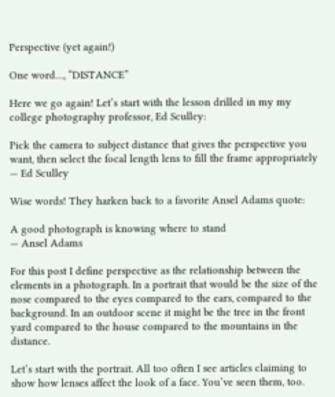Perspective (yet again!)

One word…, “DISTANCE”

Here we go again! Let’s start with the lesson drilled in my my college photography professor, Ed Sculley:

Pick the camera to subject distance that gives the perspective you want, then select the focal length lens to fill the frame appropriately
— Ed Sculley

Wise words! They harken back to a favorite Ansel Adams quote:

A good photograph is knowing where to stand
— Ansel Adams

For this post I define perspective as the relationship between the elements in a photograph. In a portrait that would be the size of the nose compared to the eyes compared to the ears, compared to the background. In an outdoor scene it might be the tree in the front yard compared to the house compared to the mountains in the distance.

Let’s start with the portrait. All too often I see articles claiming to show how lenses affect the look of a face. You’ve seen them, too.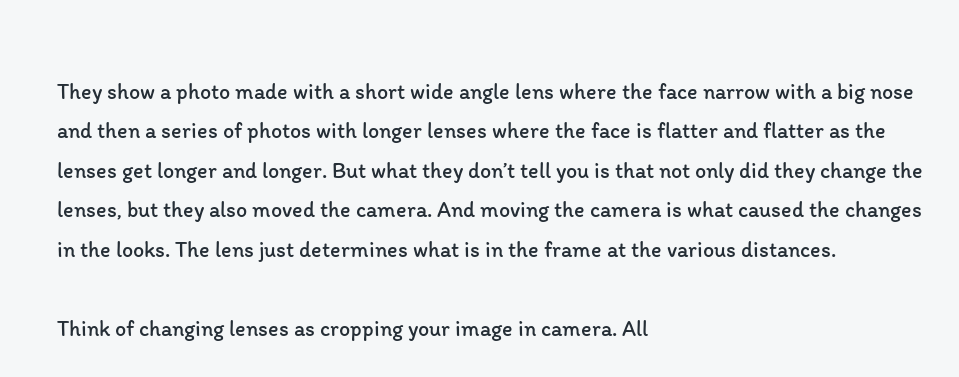They show a photo made with a short wide angle lens where the face narrow with a big nose and then a series of photos with longer lenses where the face is flatter and flatter as the lenses get longer and longer. But what they don’t tell you is that not only did they change the lenses, but they also moved the camera. And moving the camera is what caused the changes in the looks. The lens just determines what is in the frame at the various distances.

Think of changing lenses as cropping your image in camera. All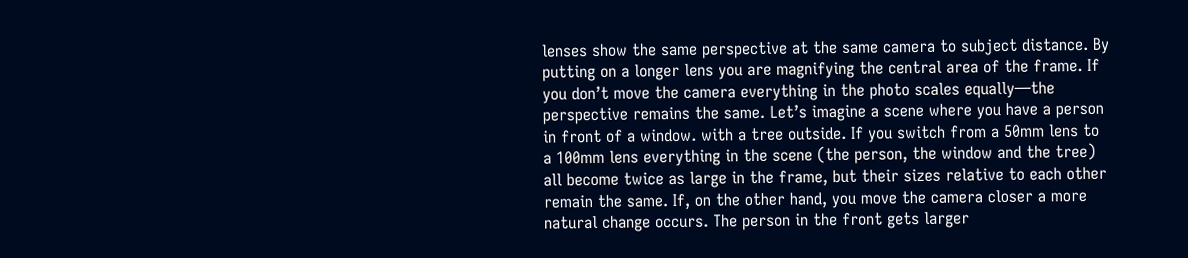lenses show the same perspective at the same camera to subject distance. By putting on a longer lens you are magnifying the central area of the frame. If you don’t move the camera everything in the photo scales equally—the perspective remains the same. Let’s imagine a scene where you have a person in front of a window. with a tree outside. If you switch from a 50mm lens to a 100mm lens everything in the scene (the person, the window and the tree) all become twice as large in the frame, but their sizes relative to each other remain the same. If, on the other hand, you move the camera closer a more natural change occurs. The person in the front gets larger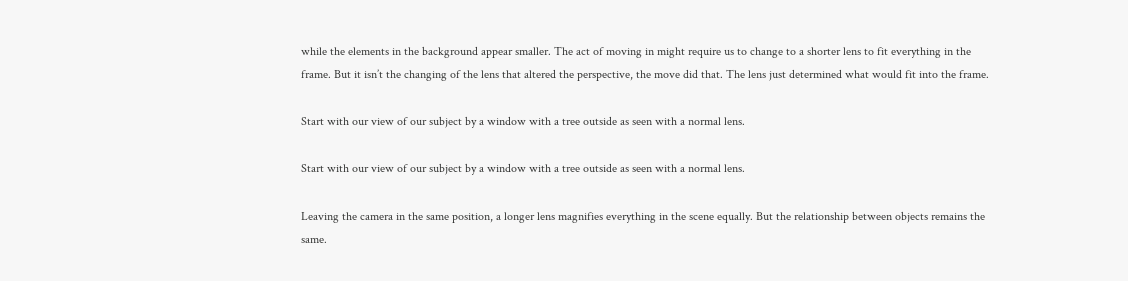while the elements in the background appear smaller. The act of moving in might require us to change to a shorter lens to fit everything in the frame. But it isn’t the changing of the lens that altered the perspective, the move did that. The lens just determined what would fit into the frame.

Start with our view of our subject by a window with a tree outside as seen with a normal lens.

Start with our view of our subject by a window with a tree outside as seen with a normal lens.

Leaving the camera in the same position, a longer lens magnifies everything in the scene equally. But the relationship between objects remains the same.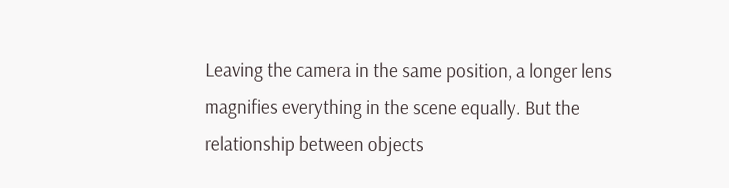Leaving the camera in the same position, a longer lens magnifies everything in the scene equally. But the relationship between objects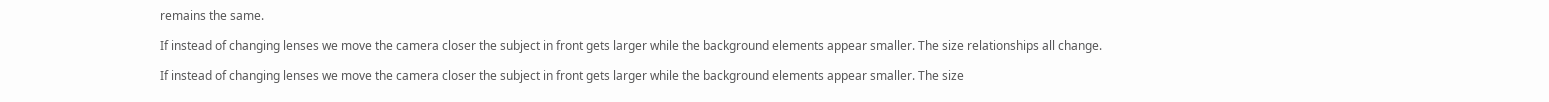remains the same.

If instead of changing lenses we move the camera closer the subject in front gets larger while the background elements appear smaller. The size relationships all change.

If instead of changing lenses we move the camera closer the subject in front gets larger while the background elements appear smaller. The size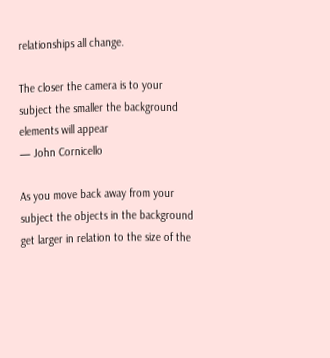relationships all change.

The closer the camera is to your subject the smaller the background elements will appear
— John Cornicello

As you move back away from your subject the objects in the background get larger in relation to the size of the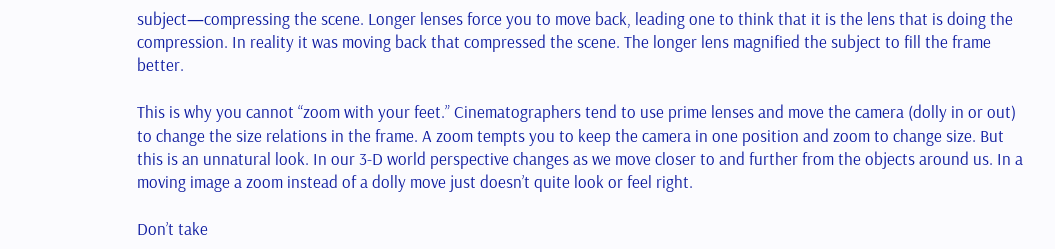subject—compressing the scene. Longer lenses force you to move back, leading one to think that it is the lens that is doing the compression. In reality it was moving back that compressed the scene. The longer lens magnified the subject to fill the frame better.

This is why you cannot “zoom with your feet.” Cinematographers tend to use prime lenses and move the camera (dolly in or out) to change the size relations in the frame. A zoom tempts you to keep the camera in one position and zoom to change size. But this is an unnatural look. In our 3-D world perspective changes as we move closer to and further from the objects around us. In a moving image a zoom instead of a dolly move just doesn’t quite look or feel right.

Don’t take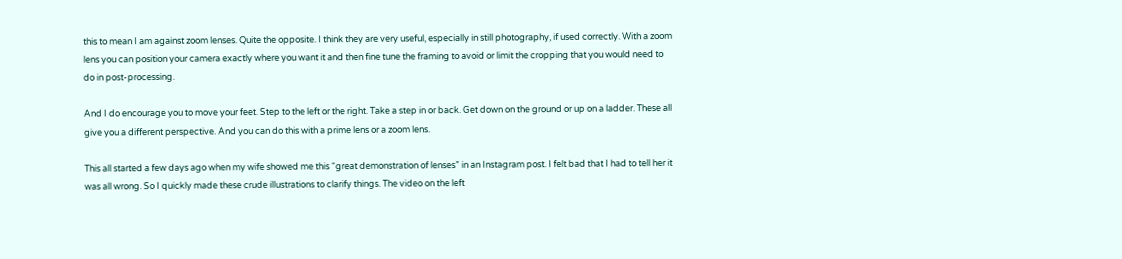this to mean I am against zoom lenses. Quite the opposite. I think they are very useful, especially in still photography, if used correctly. With a zoom lens you can position your camera exactly where you want it and then fine tune the framing to avoid or limit the cropping that you would need to do in post-processing.

And I do encourage you to move your feet. Step to the left or the right. Take a step in or back. Get down on the ground or up on a ladder. These all give you a different perspective. And you can do this with a prime lens or a zoom lens.

This all started a few days ago when my wife showed me this “great demonstration of lenses” in an Instagram post. I felt bad that I had to tell her it was all wrong. So I quickly made these crude illustrations to clarify things. The video on the left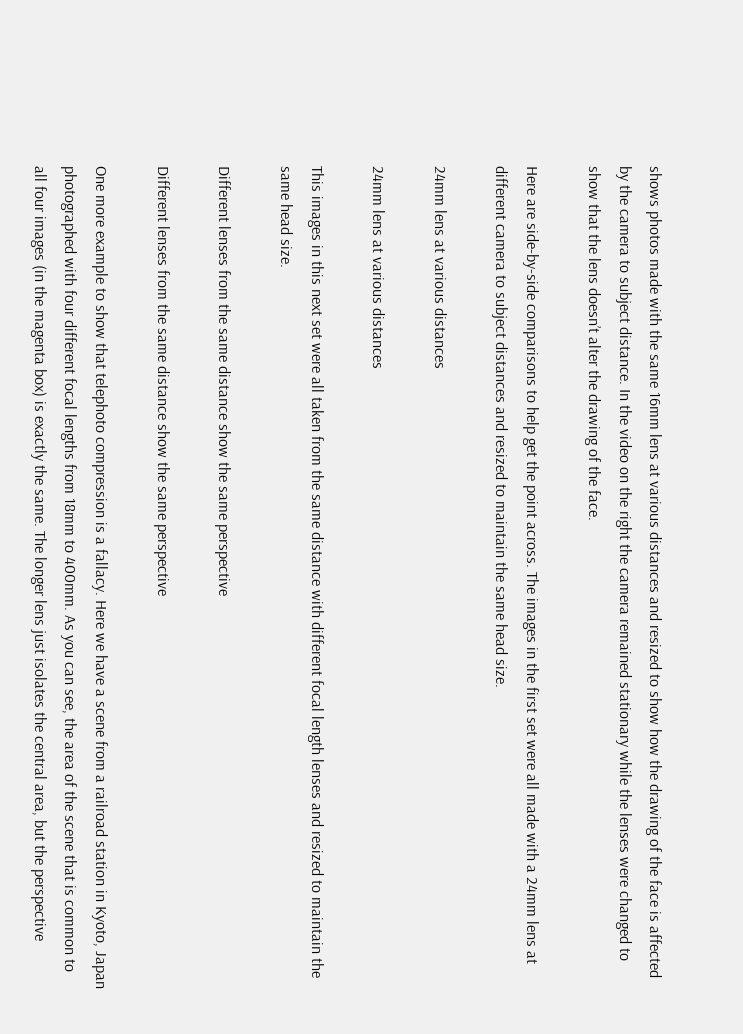shows photos made with the same 16mm lens at various distances and resized to show how the drawing of the face is affected by the camera to subject distance. In the video on the right the camera remained stationary while the lenses were changed to show that the lens doesn’t alter the drawing of the face.

Here are side-by-side comparisons to help get the point across. The images in the first set were all made with a 24mm lens at different camera to subject distances and resized to maintain the same head size.

24mm lens at various distances

24mm lens at various distances

This images in this next set were all taken from the same distance with different focal length lenses and resized to maintain the same head size.

Different lenses from the same distance show the same perspective

Different lenses from the same distance show the same perspective

One more example to show that telephoto compression is a fallacy. Here we have a scene from a railroad station in Kyoto, Japan photographed with four different focal lengths from 18mm to 400mm. As you can see, the area of the scene that is common to all four images (in the magenta box) is exactly the same. The longer lens just isolates the central area, but the perspective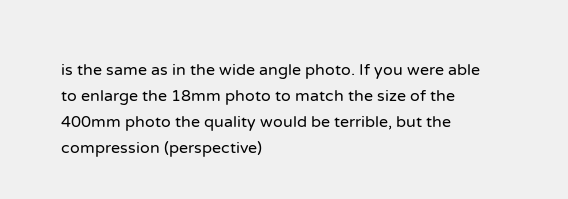is the same as in the wide angle photo. If you were able to enlarge the 18mm photo to match the size of the 400mm photo the quality would be terrible, but the compression (perspective)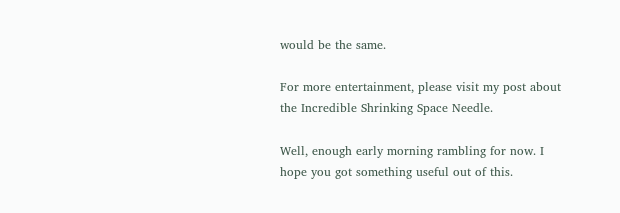would be the same.

For more entertainment, please visit my post about the Incredible Shrinking Space Needle.

Well, enough early morning rambling for now. I hope you got something useful out of this.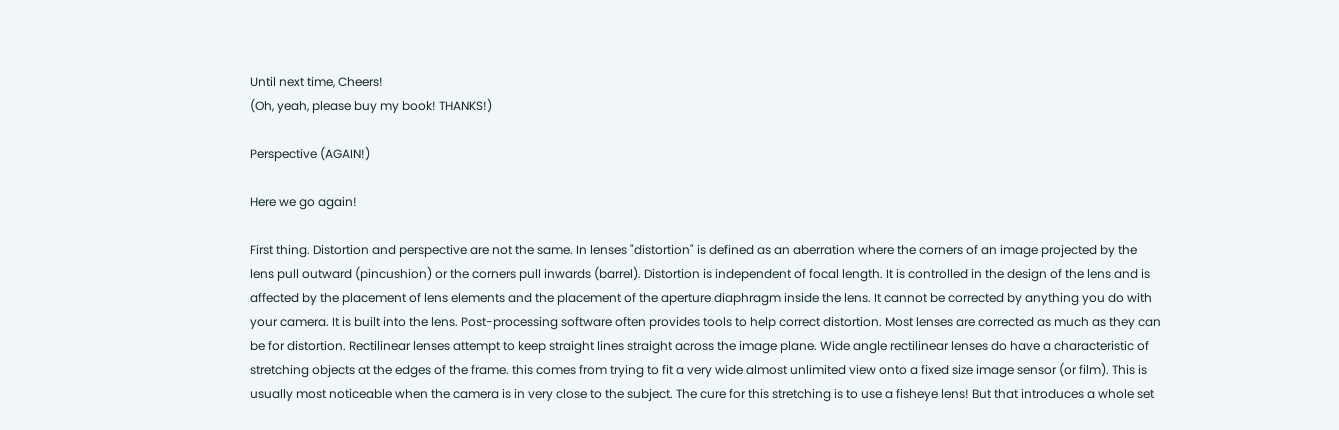Until next time, Cheers!
(Oh, yeah, please buy my book! THANKS!)

Perspective (AGAIN!)

Here we go again!

First thing. Distortion and perspective are not the same. In lenses "distortion" is defined as an aberration where the corners of an image projected by the lens pull outward (pincushion) or the corners pull inwards (barrel). Distortion is independent of focal length. It is controlled in the design of the lens and is affected by the placement of lens elements and the placement of the aperture diaphragm inside the lens. It cannot be corrected by anything you do with your camera. It is built into the lens. Post-processing software often provides tools to help correct distortion. Most lenses are corrected as much as they can be for distortion. Rectilinear lenses attempt to keep straight lines straight across the image plane. Wide angle rectilinear lenses do have a characteristic of stretching objects at the edges of the frame. this comes from trying to fit a very wide almost unlimited view onto a fixed size image sensor (or film). This is usually most noticeable when the camera is in very close to the subject. The cure for this stretching is to use a fisheye lens! But that introduces a whole set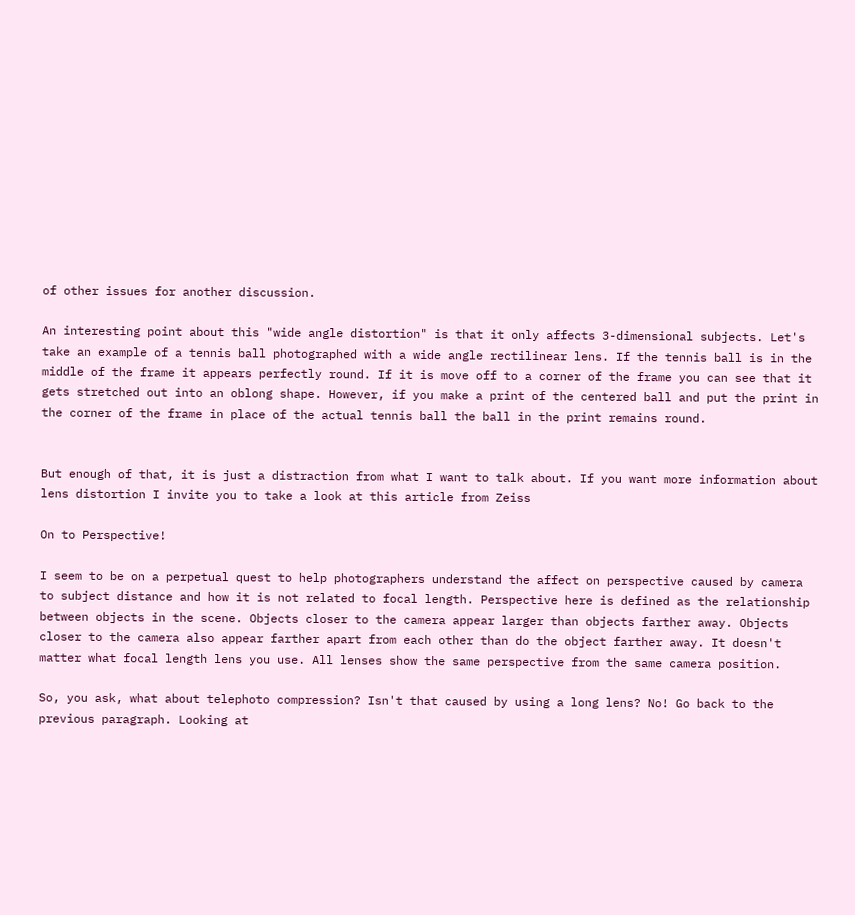of other issues for another discussion.

An interesting point about this "wide angle distortion" is that it only affects 3-dimensional subjects. Let's take an example of a tennis ball photographed with a wide angle rectilinear lens. If the tennis ball is in the middle of the frame it appears perfectly round. If it is move off to a corner of the frame you can see that it gets stretched out into an oblong shape. However, if you make a print of the centered ball and put the print in the corner of the frame in place of the actual tennis ball the ball in the print remains round.


But enough of that, it is just a distraction from what I want to talk about. If you want more information about lens distortion I invite you to take a look at this article from Zeiss

On to Perspective!

I seem to be on a perpetual quest to help photographers understand the affect on perspective caused by camera to subject distance and how it is not related to focal length. Perspective here is defined as the relationship between objects in the scene. Objects closer to the camera appear larger than objects farther away. Objects closer to the camera also appear farther apart from each other than do the object farther away. It doesn't matter what focal length lens you use. All lenses show the same perspective from the same camera position.

So, you ask, what about telephoto compression? Isn't that caused by using a long lens? No! Go back to the previous paragraph. Looking at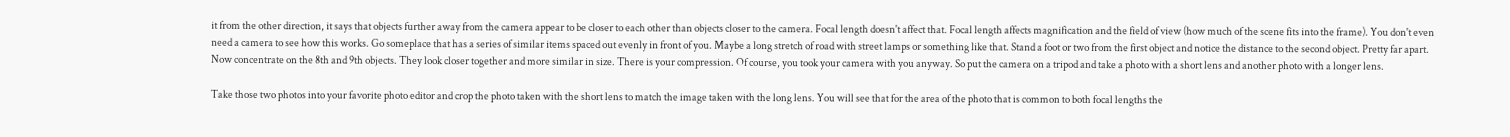it from the other direction, it says that objects further away from the camera appear to be closer to each other than objects closer to the camera. Focal length doesn't affect that. Focal length affects magnification and the field of view (how much of the scene fits into the frame). You don't even need a camera to see how this works. Go someplace that has a series of similar items spaced out evenly in front of you. Maybe a long stretch of road with street lamps or something like that. Stand a foot or two from the first object and notice the distance to the second object. Pretty far apart. Now concentrate on the 8th and 9th objects. They look closer together and more similar in size. There is your compression. Of course, you took your camera with you anyway. So put the camera on a tripod and take a photo with a short lens and another photo with a longer lens.

Take those two photos into your favorite photo editor and crop the photo taken with the short lens to match the image taken with the long lens. You will see that for the area of the photo that is common to both focal lengths the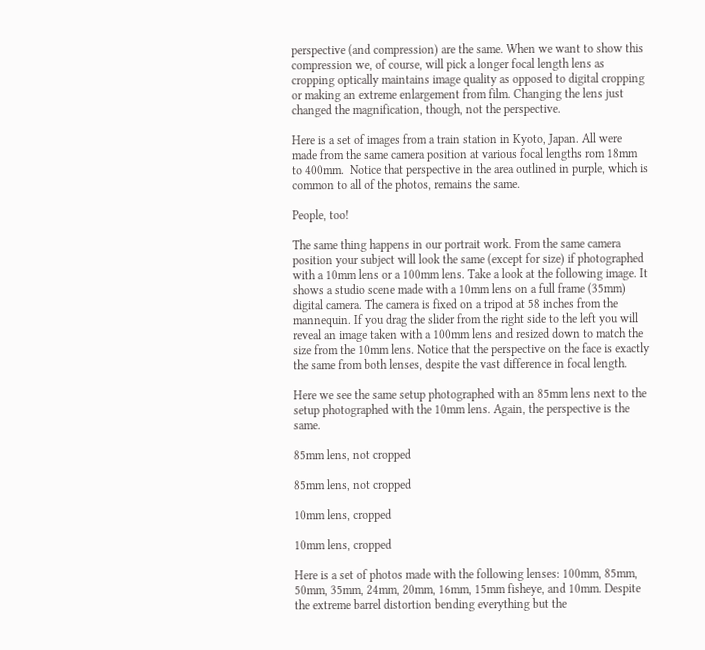perspective (and compression) are the same. When we want to show this compression we, of course, will pick a longer focal length lens as cropping optically maintains image quality as opposed to digital cropping or making an extreme enlargement from film. Changing the lens just changed the magnification, though, not the perspective.

Here is a set of images from a train station in Kyoto, Japan. All were made from the same camera position at various focal lengths rom 18mm to 400mm.  Notice that perspective in the area outlined in purple, which is common to all of the photos, remains the same.

People, too!

The same thing happens in our portrait work. From the same camera position your subject will look the same (except for size) if photographed with a 10mm lens or a 100mm lens. Take a look at the following image. It shows a studio scene made with a 10mm lens on a full frame (35mm) digital camera. The camera is fixed on a tripod at 58 inches from the mannequin. If you drag the slider from the right side to the left you will reveal an image taken with a 100mm lens and resized down to match the size from the 10mm lens. Notice that the perspective on the face is exactly the same from both lenses, despite the vast difference in focal length.

Here we see the same setup photographed with an 85mm lens next to the setup photographed with the 10mm lens. Again, the perspective is the same.

85mm lens, not cropped

85mm lens, not cropped

10mm lens, cropped

10mm lens, cropped

Here is a set of photos made with the following lenses: 100mm, 85mm, 50mm, 35mm, 24mm, 20mm, 16mm, 15mm fisheye, and 10mm. Despite the extreme barrel distortion bending everything but the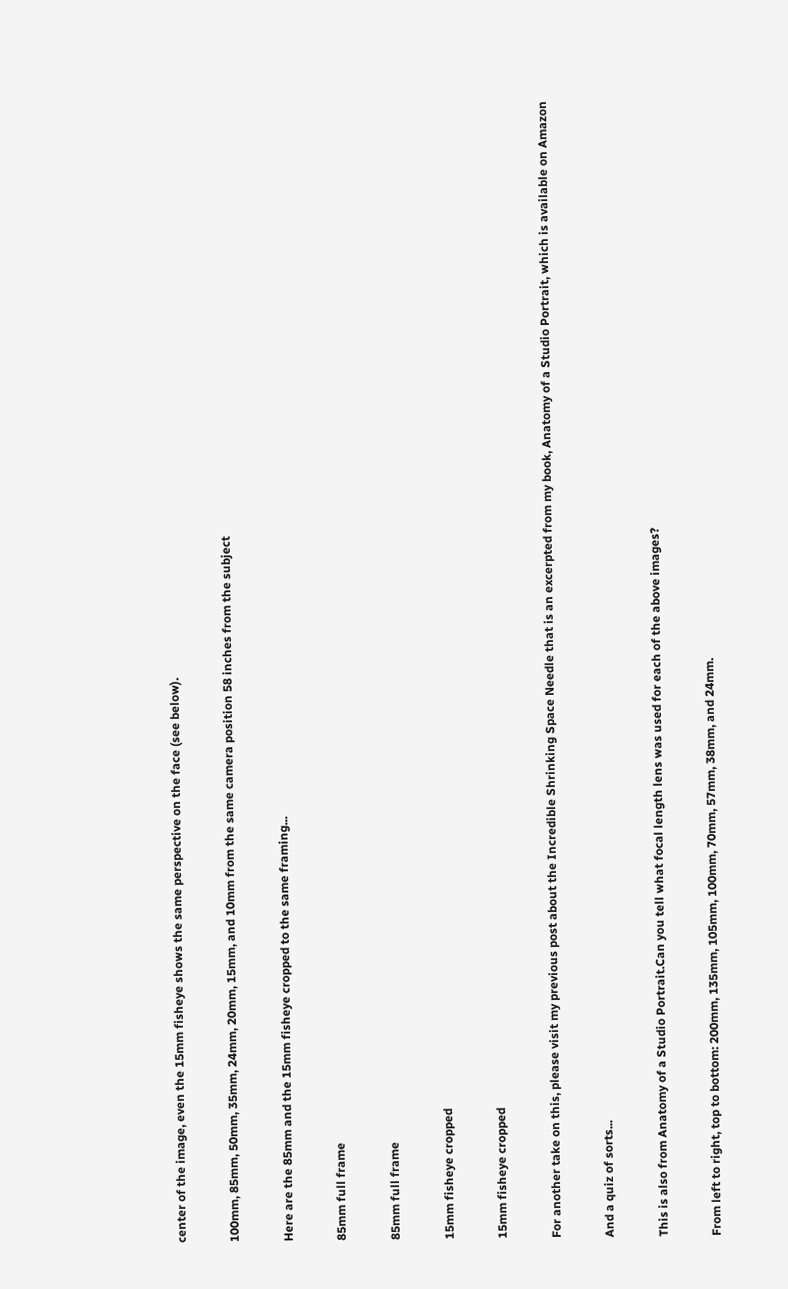center of the image, even the 15mm fisheye shows the same perspective on the face (see below).

100mm, 85mm, 50mm, 35mm, 24mm, 20mm, 15mm, and 10mm from the same camera position 58 inches from the subject

Here are the 85mm and the 15mm fisheye cropped to the same framing...

85mm full frame

85mm full frame

15mm fisheye cropped

15mm fisheye cropped

For another take on this, please visit my previous post about the Incredible Shrinking Space Needle that is an excerpted from my book, Anatomy of a Studio Portrait, which is available on Amazon

And a quiz of sorts...

This is also from Anatomy of a Studio Portrait.Can you tell what focal length lens was used for each of the above images?

From left to right, top to bottom: 200mm, 135mm, 105mm, 100mm, 70mm, 57mm, 38mm, and 24mm.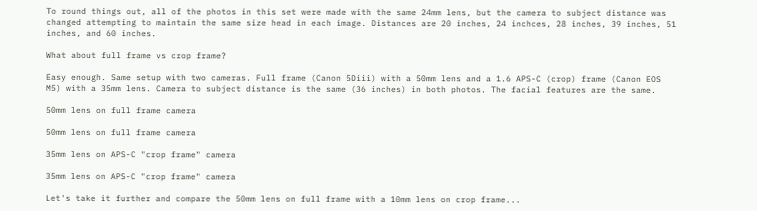To round things out, all of the photos in this set were made with the same 24mm lens, but the camera to subject distance was changed attempting to maintain the same size head in each image. Distances are 20 inches, 24 inchces, 28 inches, 39 inches, 51 inches, and 60 inches.

What about full frame vs crop frame?

Easy enough. Same setup with two cameras. Full frame (Canon 5Diii) with a 50mm lens and a 1.6 APS-C (crop) frame (Canon EOS M5) with a 35mm lens. Camera to subject distance is the same (36 inches) in both photos. The facial features are the same.

50mm lens on full frame camera

50mm lens on full frame camera

35mm lens on APS-C "crop frame" camera

35mm lens on APS-C "crop frame" camera

Let's take it further and compare the 50mm lens on full frame with a 10mm lens on crop frame...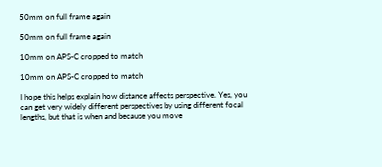50mm on full frame again

50mm on full frame again

10mm on APS-C cropped to match

10mm on APS-C cropped to match

I hope this helps explain how distance affects perspective. Yes, you can get very widely different perspectives by using different focal lengths, but that is when and because you move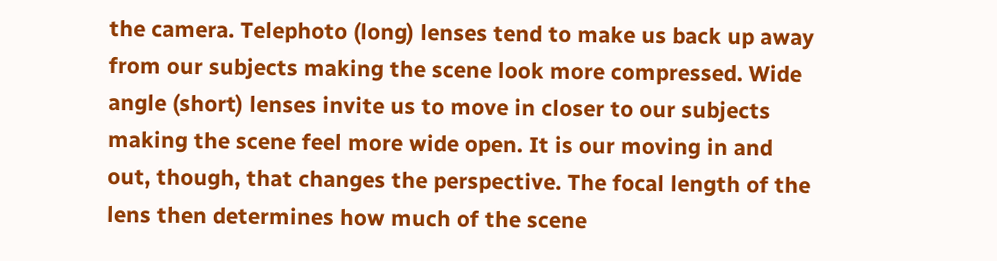the camera. Telephoto (long) lenses tend to make us back up away from our subjects making the scene look more compressed. Wide angle (short) lenses invite us to move in closer to our subjects making the scene feel more wide open. It is our moving in and out, though, that changes the perspective. The focal length of the lens then determines how much of the scene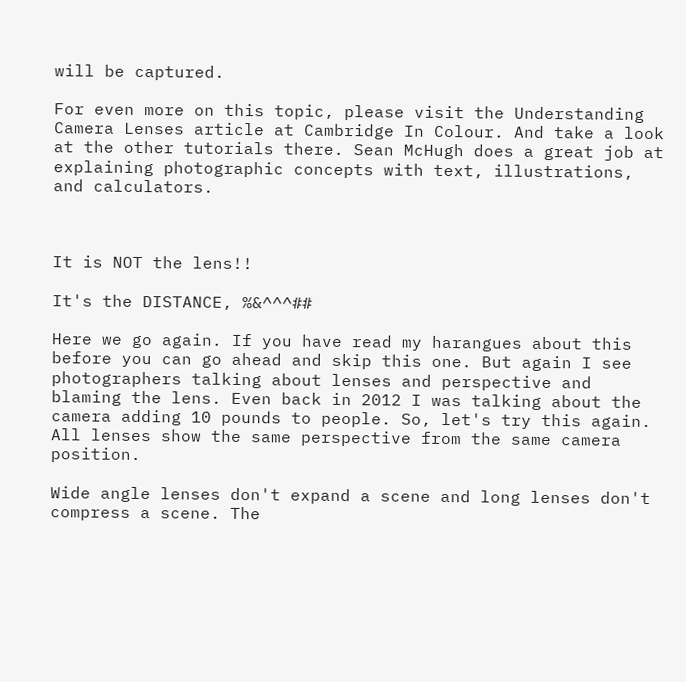will be captured.

For even more on this topic, please visit the Understanding Camera Lenses article at Cambridge In Colour. And take a look at the other tutorials there. Sean McHugh does a great job at explaining photographic concepts with text, illustrations, and calculators.



It is NOT the lens!!

It's the DISTANCE, %&^^^##

Here we go again. If you have read my harangues about this before you can go ahead and skip this one. But again I see photographers talking about lenses and perspective and blaming the lens. Even back in 2012 I was talking about the camera adding 10 pounds to people. So, let's try this again. All lenses show the same perspective from the same camera position.

Wide angle lenses don't expand a scene and long lenses don't compress a scene. The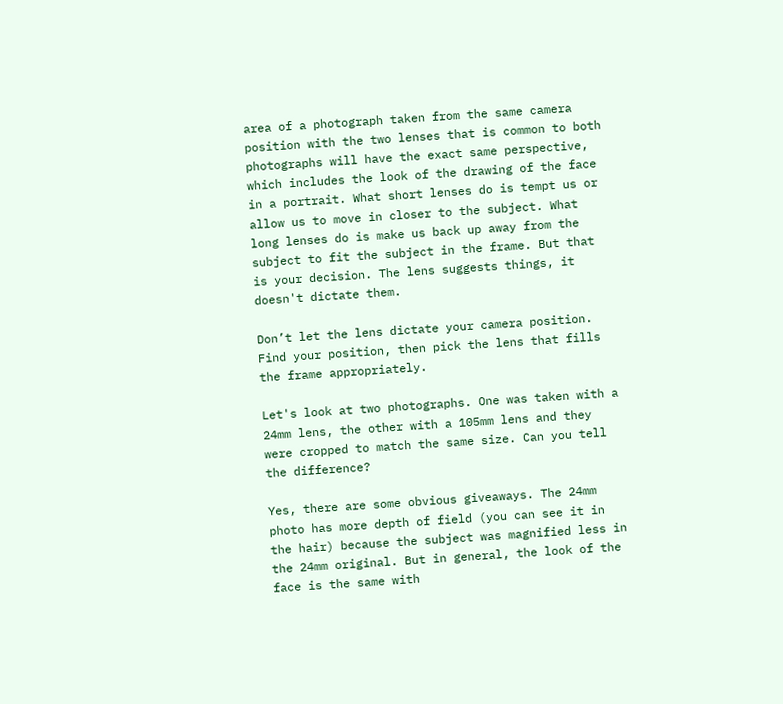area of a photograph taken from the same camera position with the two lenses that is common to both photographs will have the exact same perspective, which includes the look of the drawing of the face in a portrait. What short lenses do is tempt us or allow us to move in closer to the subject. What long lenses do is make us back up away from the subject to fit the subject in the frame. But that is your decision. The lens suggests things, it doesn't dictate them.

Don’t let the lens dictate your camera position. Find your position, then pick the lens that fills the frame appropriately.

Let's look at two photographs. One was taken with a 24mm lens, the other with a 105mm lens and they were cropped to match the same size. Can you tell the difference?

Yes, there are some obvious giveaways. The 24mm photo has more depth of field (you can see it in the hair) because the subject was magnified less in the 24mm original. But in general, the look of the face is the same with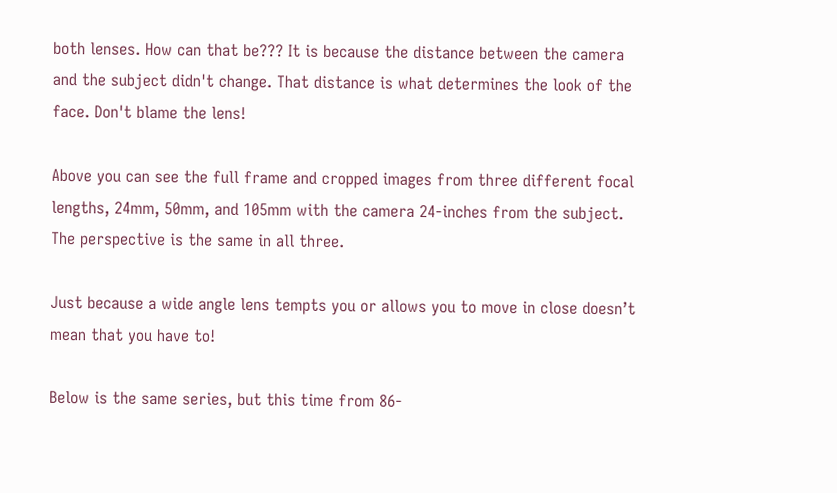both lenses. How can that be??? It is because the distance between the camera and the subject didn't change. That distance is what determines the look of the face. Don't blame the lens!

Above you can see the full frame and cropped images from three different focal lengths, 24mm, 50mm, and 105mm with the camera 24-inches from the subject. The perspective is the same in all three.

Just because a wide angle lens tempts you or allows you to move in close doesn’t mean that you have to!

Below is the same series, but this time from 86-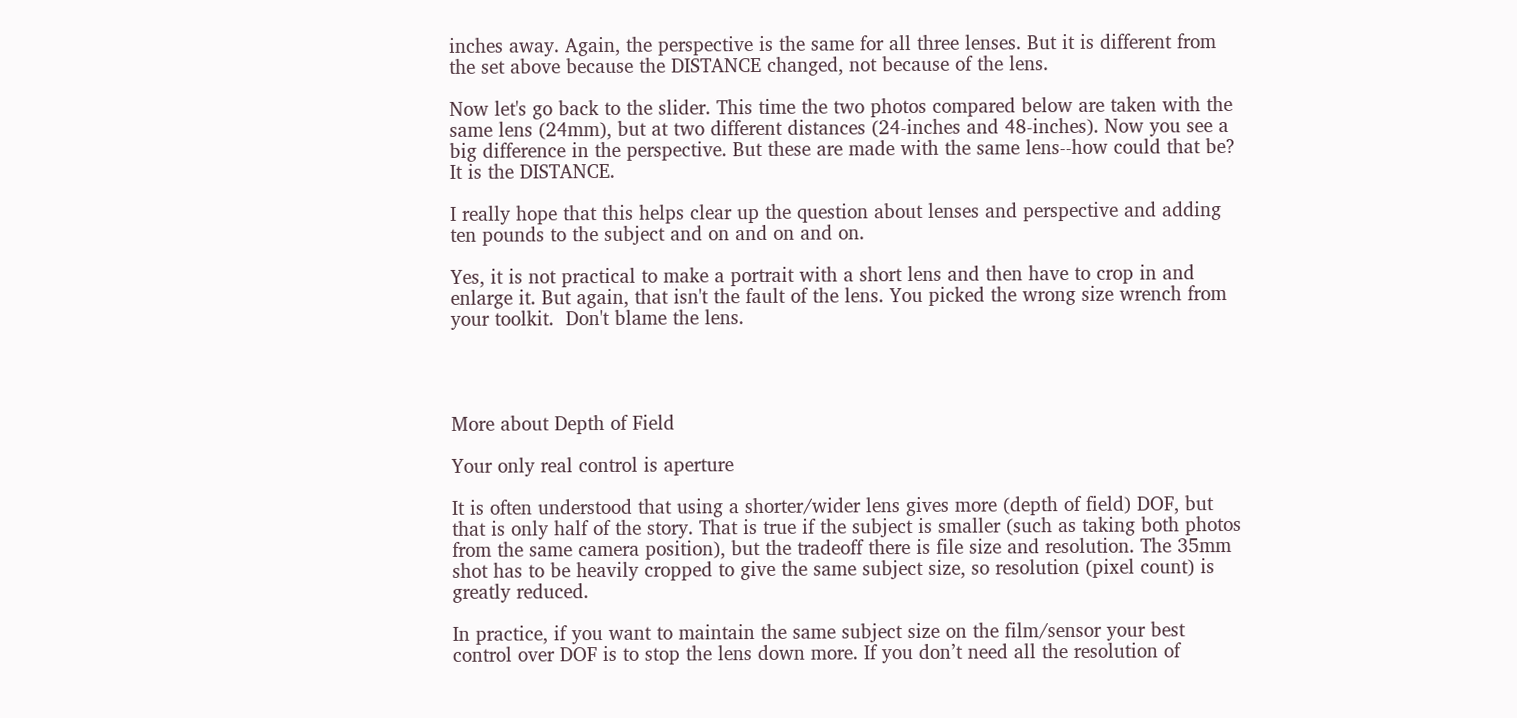inches away. Again, the perspective is the same for all three lenses. But it is different from the set above because the DISTANCE changed, not because of the lens.

Now let's go back to the slider. This time the two photos compared below are taken with the same lens (24mm), but at two different distances (24-inches and 48-inches). Now you see a big difference in the perspective. But these are made with the same lens--how could that be? It is the DISTANCE.

I really hope that this helps clear up the question about lenses and perspective and adding ten pounds to the subject and on and on and on.

Yes, it is not practical to make a portrait with a short lens and then have to crop in and enlarge it. But again, that isn't the fault of the lens. You picked the wrong size wrench from your toolkit.  Don't blame the lens.




More about Depth of Field

Your only real control is aperture

It is often understood that using a shorter/wider lens gives more (depth of field) DOF, but that is only half of the story. That is true if the subject is smaller (such as taking both photos from the same camera position), but the tradeoff there is file size and resolution. The 35mm shot has to be heavily cropped to give the same subject size, so resolution (pixel count) is greatly reduced.

In practice, if you want to maintain the same subject size on the film/sensor your best control over DOF is to stop the lens down more. If you don’t need all the resolution of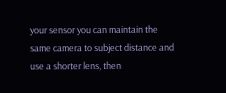your sensor you can maintain the same camera to subject distance and use a shorter lens, then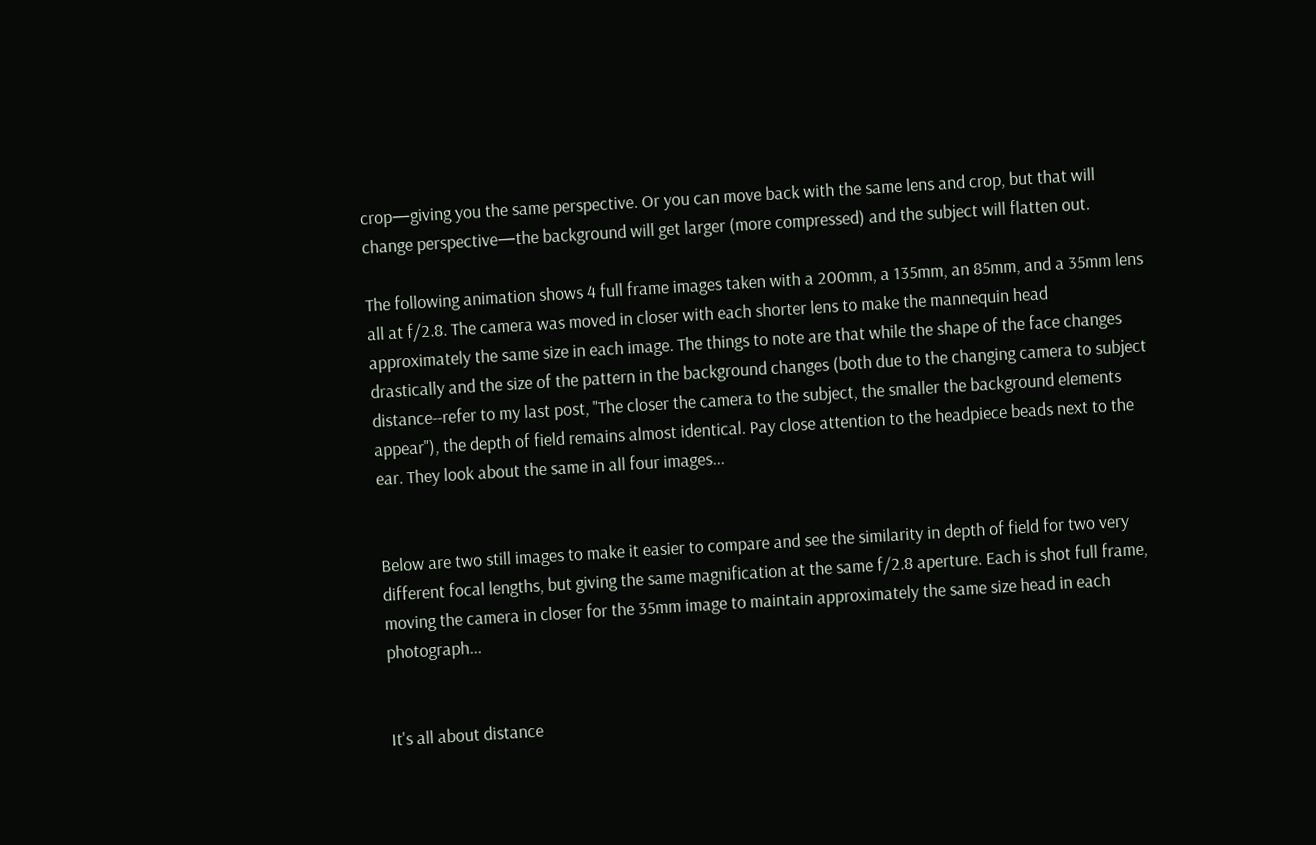crop—giving you the same perspective. Or you can move back with the same lens and crop, but that will change perspective—the background will get larger (more compressed) and the subject will flatten out.

The following animation shows 4 full frame images taken with a 200mm, a 135mm, an 85mm, and a 35mm lens all at f/2.8. The camera was moved in closer with each shorter lens to make the mannequin head approximately the same size in each image. The things to note are that while the shape of the face changes drastically and the size of the pattern in the background changes (both due to the changing camera to subject distance--refer to my last post, "The closer the camera to the subject, the smaller the background elements appear"), the depth of field remains almost identical. Pay close attention to the headpiece beads next to the ear. They look about the same in all four images...


Below are two still images to make it easier to compare and see the similarity in depth of field for two very different focal lengths, but giving the same magnification at the same f/2.8 aperture. Each is shot full frame, moving the camera in closer for the 35mm image to maintain approximately the same size head in each photograph...


It's all about distance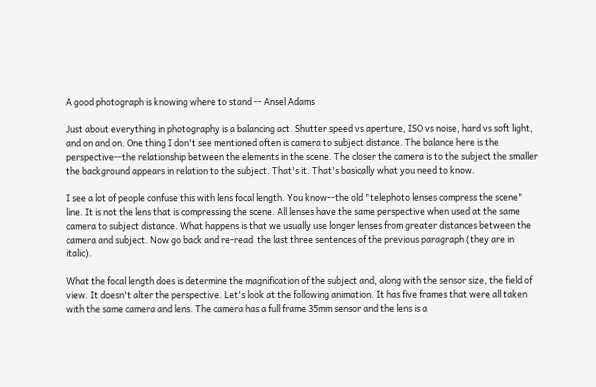A good photograph is knowing where to stand -- Ansel Adams

Just about everything in photography is a balancing act. Shutter speed vs aperture, ISO vs noise, hard vs soft light, and on and on. One thing I don't see mentioned often is camera to subject distance. The balance here is the perspective--the relationship between the elements in the scene. The closer the camera is to the subject the smaller the background appears in relation to the subject. That's it. That's basically what you need to know.

I see a lot of people confuse this with lens focal length. You know--the old "telephoto lenses compress the scene" line. It is not the lens that is compressing the scene. All lenses have the same perspective when used at the same camera to subject distance. What happens is that we usually use longer lenses from greater distances between the camera and subject. Now go back and re-read  the last three sentences of the previous paragraph (they are in italic).

What the focal length does is determine the magnification of the subject and, along with the sensor size, the field of view. It doesn't alter the perspective. Let's look at the following animation. It has five frames that were all taken with the same camera and lens. The camera has a full frame 35mm sensor and the lens is a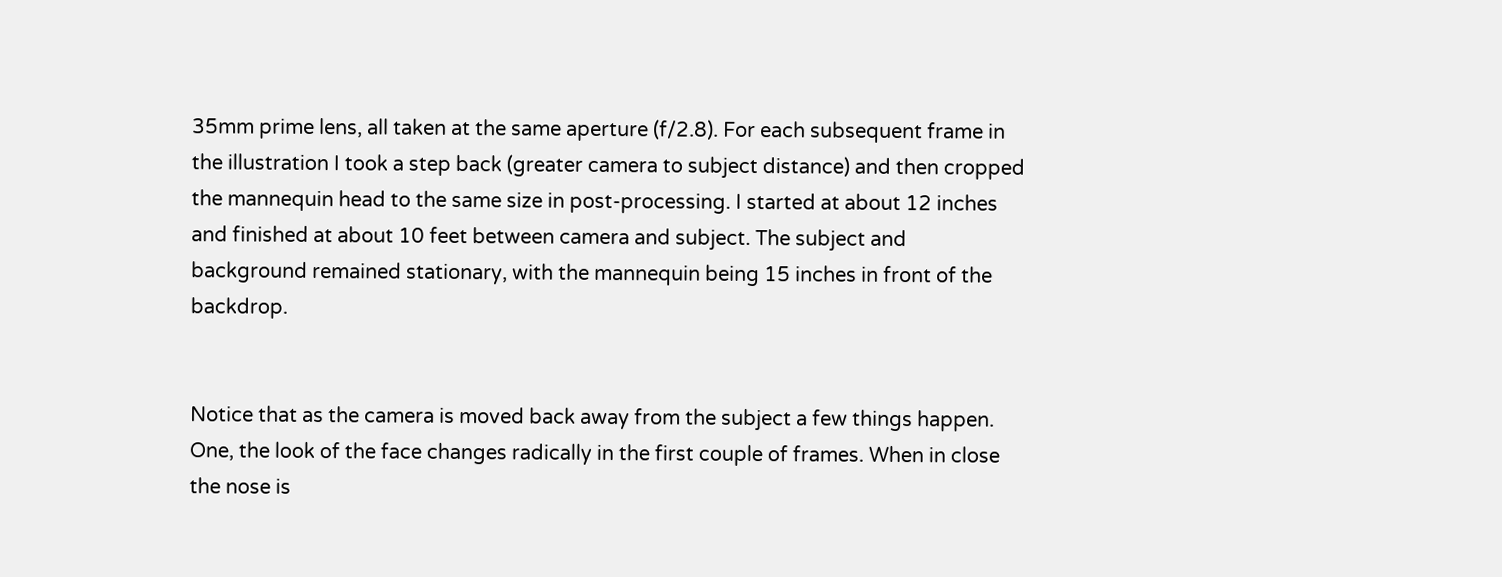35mm prime lens, all taken at the same aperture (f/2.8). For each subsequent frame in the illustration I took a step back (greater camera to subject distance) and then cropped the mannequin head to the same size in post-processing. I started at about 12 inches and finished at about 10 feet between camera and subject. The subject and background remained stationary, with the mannequin being 15 inches in front of the backdrop.


Notice that as the camera is moved back away from the subject a few things happen. One, the look of the face changes radically in the first couple of frames. When in close the nose is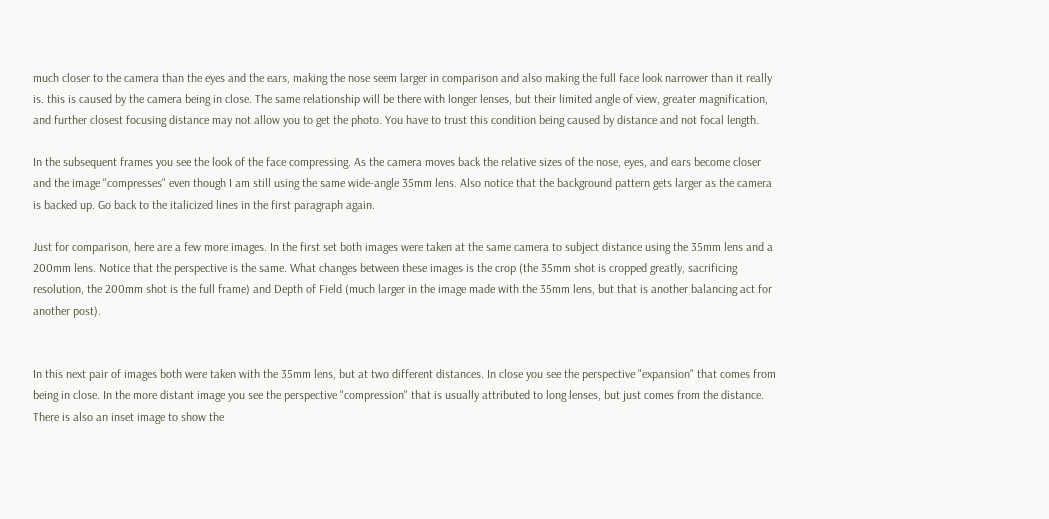much closer to the camera than the eyes and the ears, making the nose seem larger in comparison and also making the full face look narrower than it really is. this is caused by the camera being in close. The same relationship will be there with longer lenses, but their limited angle of view, greater magnification, and further closest focusing distance may not allow you to get the photo. You have to trust this condition being caused by distance and not focal length.

In the subsequent frames you see the look of the face compressing. As the camera moves back the relative sizes of the nose, eyes, and ears become closer and the image "compresses" even though I am still using the same wide-angle 35mm lens. Also notice that the background pattern gets larger as the camera is backed up. Go back to the italicized lines in the first paragraph again.

Just for comparison, here are a few more images. In the first set both images were taken at the same camera to subject distance using the 35mm lens and a 200mm lens. Notice that the perspective is the same. What changes between these images is the crop (the 35mm shot is cropped greatly, sacrificing resolution, the 200mm shot is the full frame) and Depth of Field (much larger in the image made with the 35mm lens, but that is another balancing act for another post).


In this next pair of images both were taken with the 35mm lens, but at two different distances. In close you see the perspective "expansion" that comes from being in close. In the more distant image you see the perspective "compression" that is usually attributed to long lenses, but just comes from the distance. There is also an inset image to show the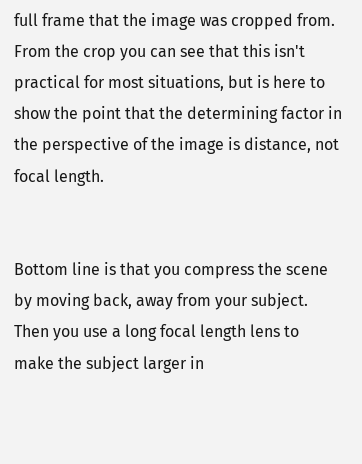full frame that the image was cropped from. From the crop you can see that this isn't practical for most situations, but is here to show the point that the determining factor in the perspective of the image is distance, not focal length.


Bottom line is that you compress the scene by moving back, away from your subject. Then you use a long focal length lens to make the subject larger in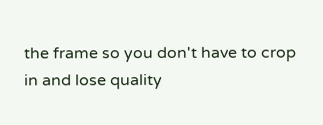the frame so you don't have to crop in and lose quality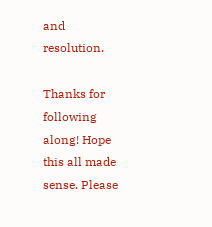and resolution.

Thanks for following along! Hope this all made sense. Please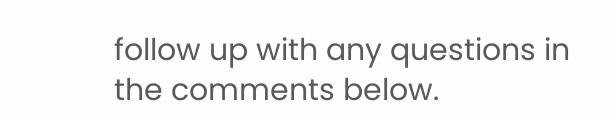follow up with any questions in the comments below.